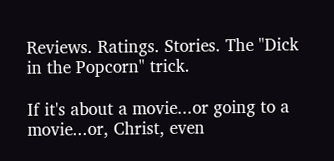Reviews. Ratings. Stories. The "Dick in the Popcorn" trick.

If it's about a movie...or going to a movie...or, Christ, even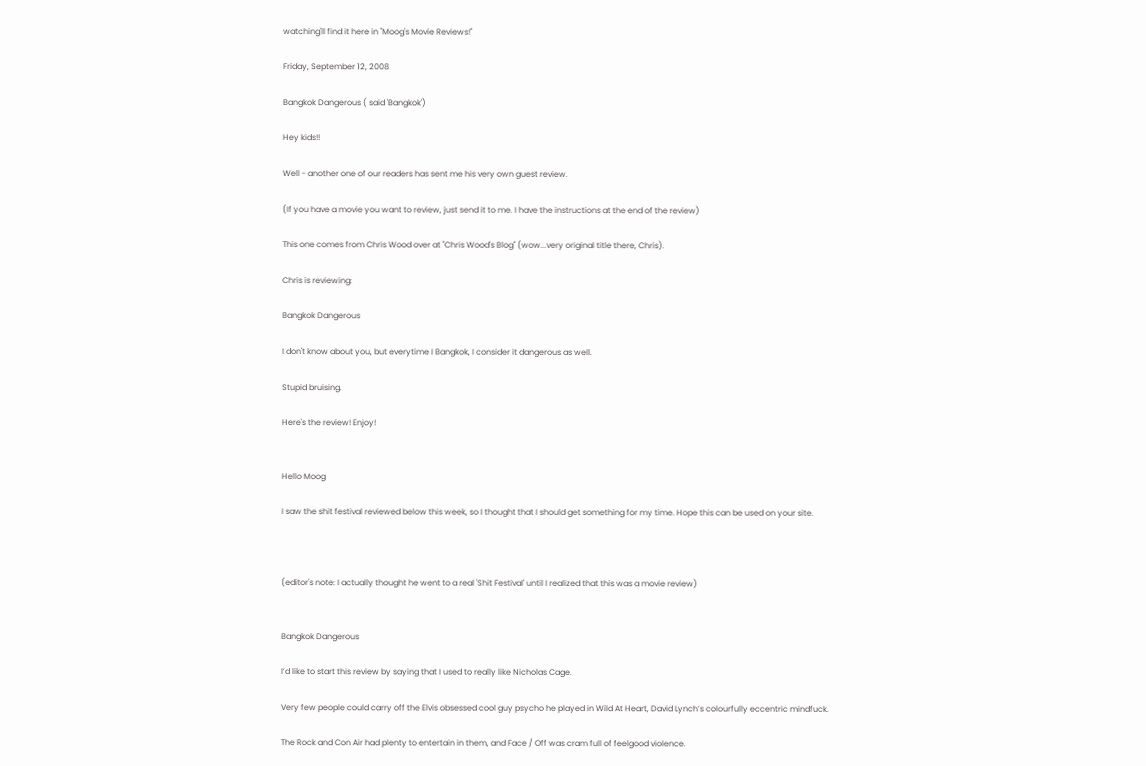watching'll find it here in "Moog's Movie Reviews!"

Friday, September 12, 2008

Bangkok Dangerous ( said 'Bangkok')

Hey kids!!

Well - another one of our readers has sent me his very own guest review.

(If you have a movie you want to review, just send it to me. I have the instructions at the end of the review)

This one comes from Chris Wood over at "Chris Wood's Blog" (wow...very original title there, Chris).

Chris is reviewing:

Bangkok Dangerous

I don't know about you, but everytime I Bangkok, I consider it dangerous as well.

Stupid bruising.

Here's the review! Enjoy!


Hello Moog

I saw the shit festival reviewed below this week, so I thought that I should get something for my time. Hope this can be used on your site.



(editor's note: I actually thought he went to a real 'Shit Festival' until I realized that this was a movie review)


Bangkok Dangerous

I’d like to start this review by saying that I used to really like Nicholas Cage.

Very few people could carry off the Elvis obsessed cool guy psycho he played in Wild At Heart, David Lynch’s colourfully eccentric mindfuck.

The Rock and Con Air had plenty to entertain in them, and Face / Off was cram full of feelgood violence.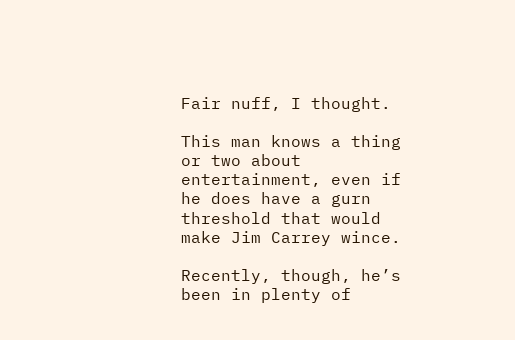Fair nuff, I thought.

This man knows a thing or two about entertainment, even if he does have a gurn threshold that would make Jim Carrey wince.

Recently, though, he’s been in plenty of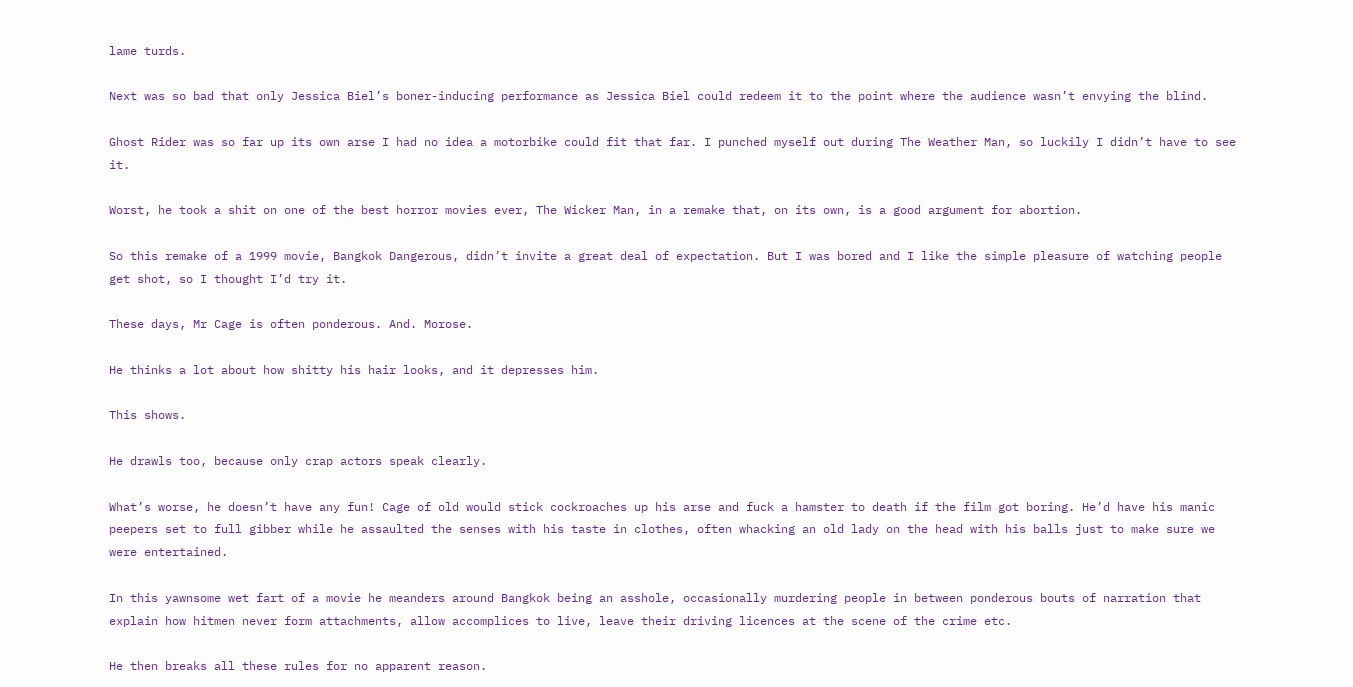lame turds.

Next was so bad that only Jessica Biel’s boner-inducing performance as Jessica Biel could redeem it to the point where the audience wasn’t envying the blind.

Ghost Rider was so far up its own arse I had no idea a motorbike could fit that far. I punched myself out during The Weather Man, so luckily I didn’t have to see it.

Worst, he took a shit on one of the best horror movies ever, The Wicker Man, in a remake that, on its own, is a good argument for abortion.

So this remake of a 1999 movie, Bangkok Dangerous, didn’t invite a great deal of expectation. But I was bored and I like the simple pleasure of watching people get shot, so I thought I’d try it.

These days, Mr Cage is often ponderous. And. Morose.

He thinks a lot about how shitty his hair looks, and it depresses him.

This shows.

He drawls too, because only crap actors speak clearly.

What’s worse, he doesn’t have any fun! Cage of old would stick cockroaches up his arse and fuck a hamster to death if the film got boring. He’d have his manic peepers set to full gibber while he assaulted the senses with his taste in clothes, often whacking an old lady on the head with his balls just to make sure we were entertained.

In this yawnsome wet fart of a movie he meanders around Bangkok being an asshole, occasionally murdering people in between ponderous bouts of narration that explain how hitmen never form attachments, allow accomplices to live, leave their driving licences at the scene of the crime etc.

He then breaks all these rules for no apparent reason.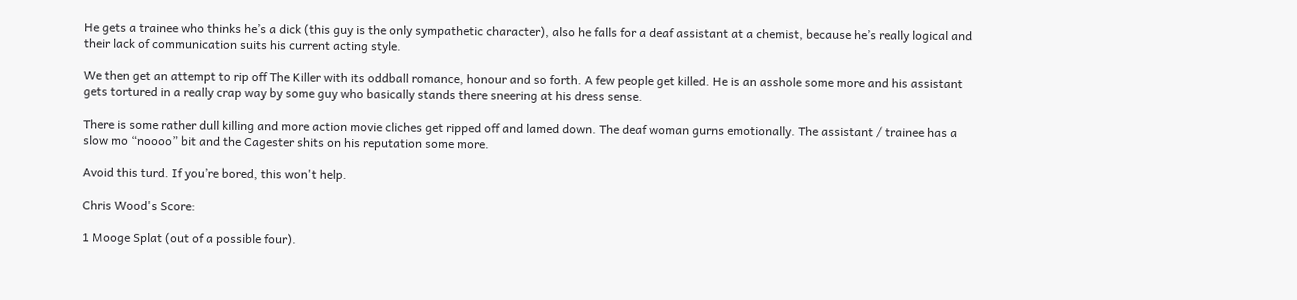He gets a trainee who thinks he’s a dick (this guy is the only sympathetic character), also he falls for a deaf assistant at a chemist, because he’s really logical and their lack of communication suits his current acting style.

We then get an attempt to rip off The Killer with its oddball romance, honour and so forth. A few people get killed. He is an asshole some more and his assistant gets tortured in a really crap way by some guy who basically stands there sneering at his dress sense.

There is some rather dull killing and more action movie cliches get ripped off and lamed down. The deaf woman gurns emotionally. The assistant / trainee has a slow mo “noooo” bit and the Cagester shits on his reputation some more.

Avoid this turd. If you’re bored, this won't help.

Chris Wood's Score:

1 Mooge Splat (out of a possible four).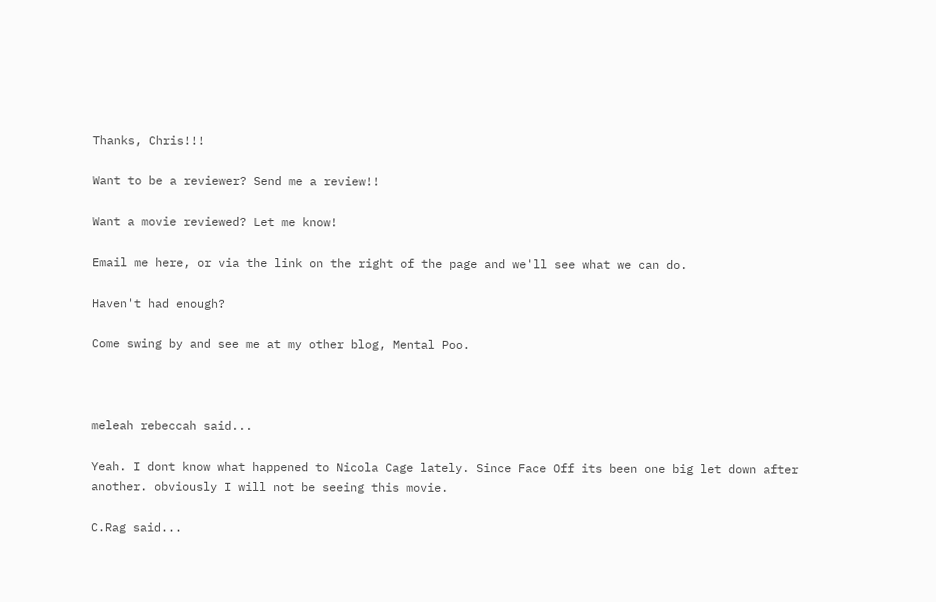Thanks, Chris!!!

Want to be a reviewer? Send me a review!!

Want a movie reviewed? Let me know!

Email me here, or via the link on the right of the page and we'll see what we can do.

Haven't had enough?

Come swing by and see me at my other blog, Mental Poo.



meleah rebeccah said...

Yeah. I dont know what happened to Nicola Cage lately. Since Face Off its been one big let down after another. obviously I will not be seeing this movie.

C.Rag said...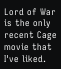Lord of War is the only recent Cage movie that I've liked.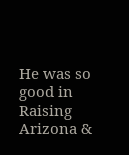He was so good in Raising Arizona &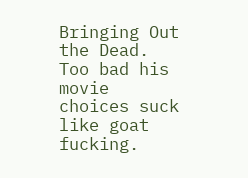Bringing Out the Dead.
Too bad his movie choices suck like goat fucking.